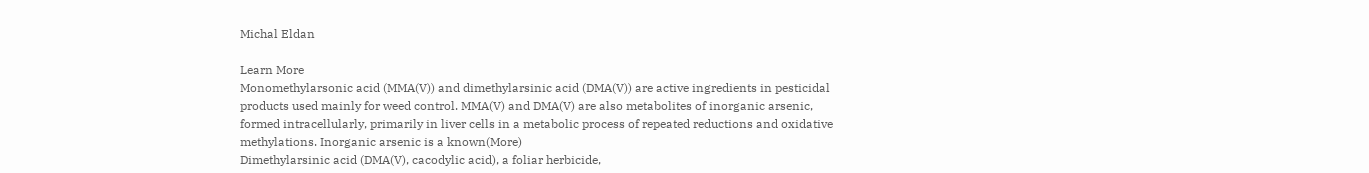Michal Eldan

Learn More
Monomethylarsonic acid (MMA(V)) and dimethylarsinic acid (DMA(V)) are active ingredients in pesticidal products used mainly for weed control. MMA(V) and DMA(V) are also metabolites of inorganic arsenic, formed intracellularly, primarily in liver cells in a metabolic process of repeated reductions and oxidative methylations. Inorganic arsenic is a known(More)
Dimethylarsinic acid (DMA(V), cacodylic acid), a foliar herbicide,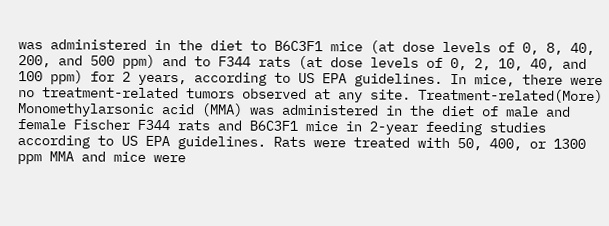was administered in the diet to B6C3F1 mice (at dose levels of 0, 8, 40, 200, and 500 ppm) and to F344 rats (at dose levels of 0, 2, 10, 40, and 100 ppm) for 2 years, according to US EPA guidelines. In mice, there were no treatment-related tumors observed at any site. Treatment-related(More)
Monomethylarsonic acid (MMA) was administered in the diet of male and female Fischer F344 rats and B6C3F1 mice in 2-year feeding studies according to US EPA guidelines. Rats were treated with 50, 400, or 1300 ppm MMA and mice were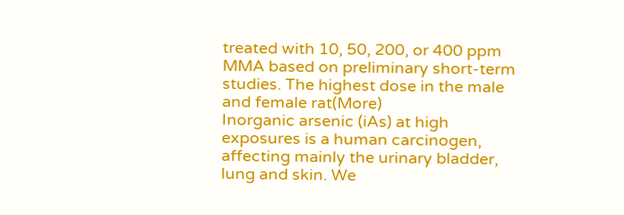treated with 10, 50, 200, or 400 ppm MMA based on preliminary short-term studies. The highest dose in the male and female rat(More)
Inorganic arsenic (iAs) at high exposures is a human carcinogen, affecting mainly the urinary bladder, lung and skin. We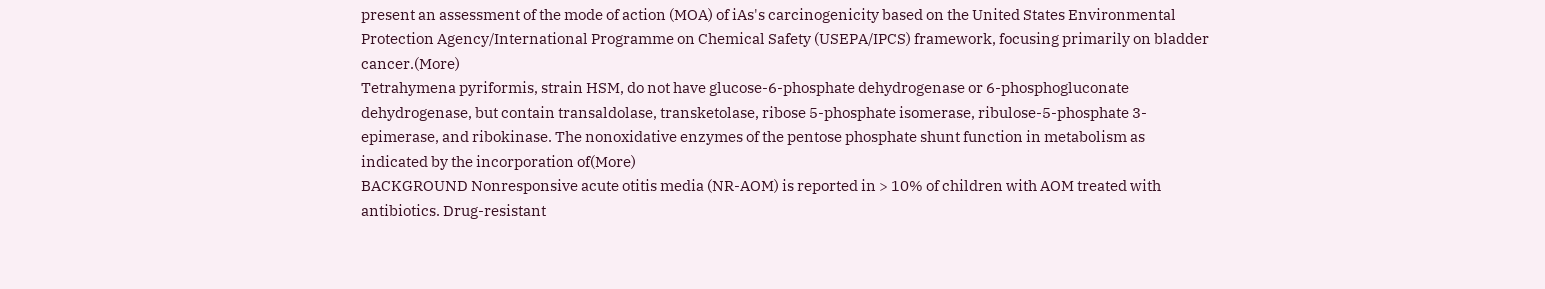present an assessment of the mode of action (MOA) of iAs's carcinogenicity based on the United States Environmental Protection Agency/International Programme on Chemical Safety (USEPA/IPCS) framework, focusing primarily on bladder cancer.(More)
Tetrahymena pyriformis, strain HSM, do not have glucose-6-phosphate dehydrogenase or 6-phosphogluconate dehydrogenase, but contain transaldolase, transketolase, ribose 5-phosphate isomerase, ribulose-5-phosphate 3-epimerase, and ribokinase. The nonoxidative enzymes of the pentose phosphate shunt function in metabolism as indicated by the incorporation of(More)
BACKGROUND Nonresponsive acute otitis media (NR-AOM) is reported in > 10% of children with AOM treated with antibiotics. Drug-resistant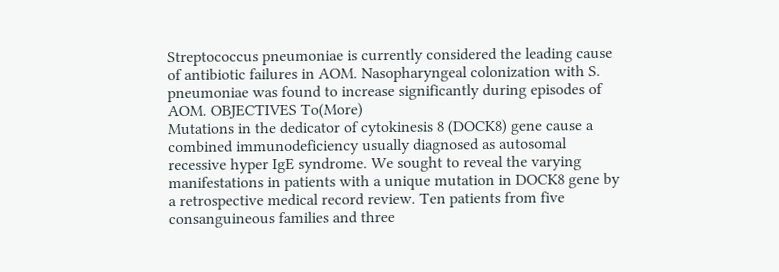Streptococcus pneumoniae is currently considered the leading cause of antibiotic failures in AOM. Nasopharyngeal colonization with S. pneumoniae was found to increase significantly during episodes of AOM. OBJECTIVES To(More)
Mutations in the dedicator of cytokinesis 8 (DOCK8) gene cause a combined immunodeficiency usually diagnosed as autosomal recessive hyper IgE syndrome. We sought to reveal the varying manifestations in patients with a unique mutation in DOCK8 gene by a retrospective medical record review. Ten patients from five consanguineous families and three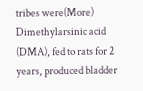tribes were(More)
Dimethylarsinic acid (DMA), fed to rats for 2 years, produced bladder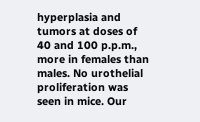hyperplasia and tumors at doses of 40 and 100 p.p.m., more in females than males. No urothelial proliferation was seen in mice. Our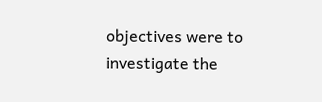objectives were to investigate the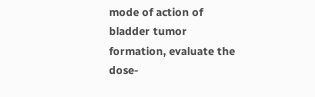mode of action of bladder tumor formation, evaluate the dose-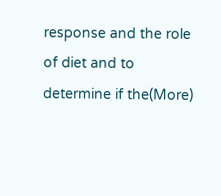response and the role of diet and to determine if the(More)